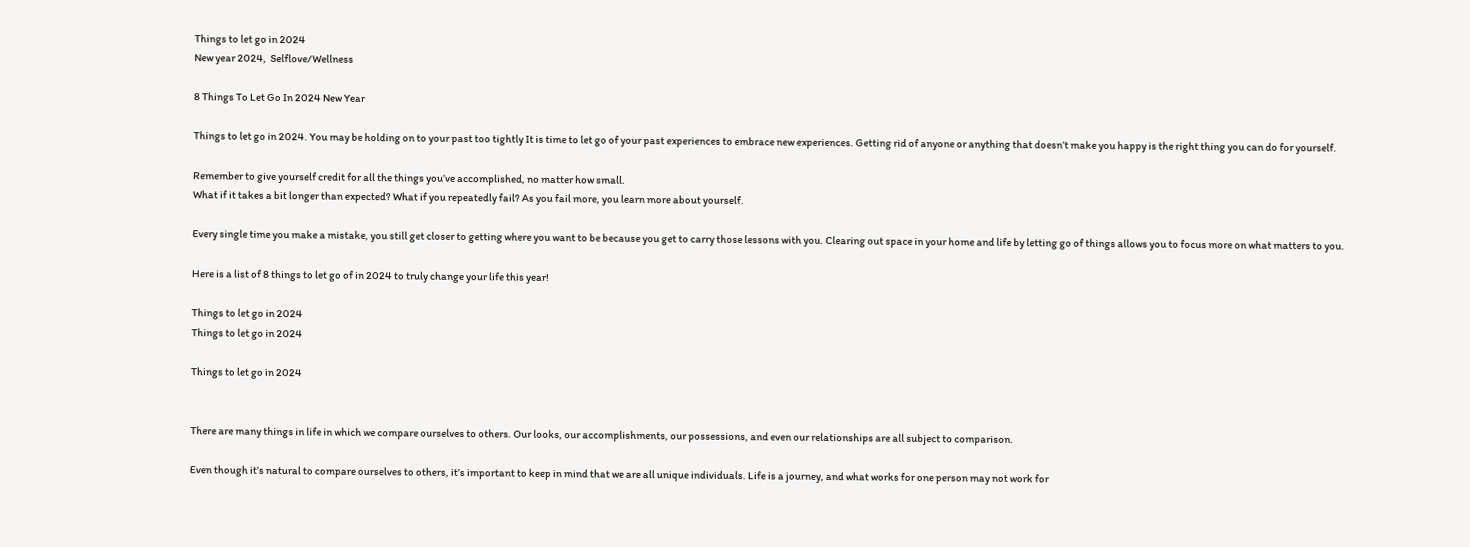Things to let go in 2024
New year 2024,  Selflove/Wellness

8 Things To Let Go In 2024 New Year

Things to let go in 2024. You may be holding on to your past too tightly It is time to let go of your past experiences to embrace new experiences. Getting rid of anyone or anything that doesn’t make you happy is the right thing you can do for yourself.

Remember to give yourself credit for all the things you’ve accomplished, no matter how small.
What if it takes a bit longer than expected? What if you repeatedly fail? As you fail more, you learn more about yourself.

Every single time you make a mistake, you still get closer to getting where you want to be because you get to carry those lessons with you. Clearing out space in your home and life by letting go of things allows you to focus more on what matters to you.

Here is a list of 8 things to let go of in 2024 to truly change your life this year!

Things to let go in 2024
Things to let go in 2024

Things to let go in 2024


There are many things in life in which we compare ourselves to others. Our looks, our accomplishments, our possessions, and even our relationships are all subject to comparison.

Even though it’s natural to compare ourselves to others, it’s important to keep in mind that we are all unique individuals. Life is a journey, and what works for one person may not work for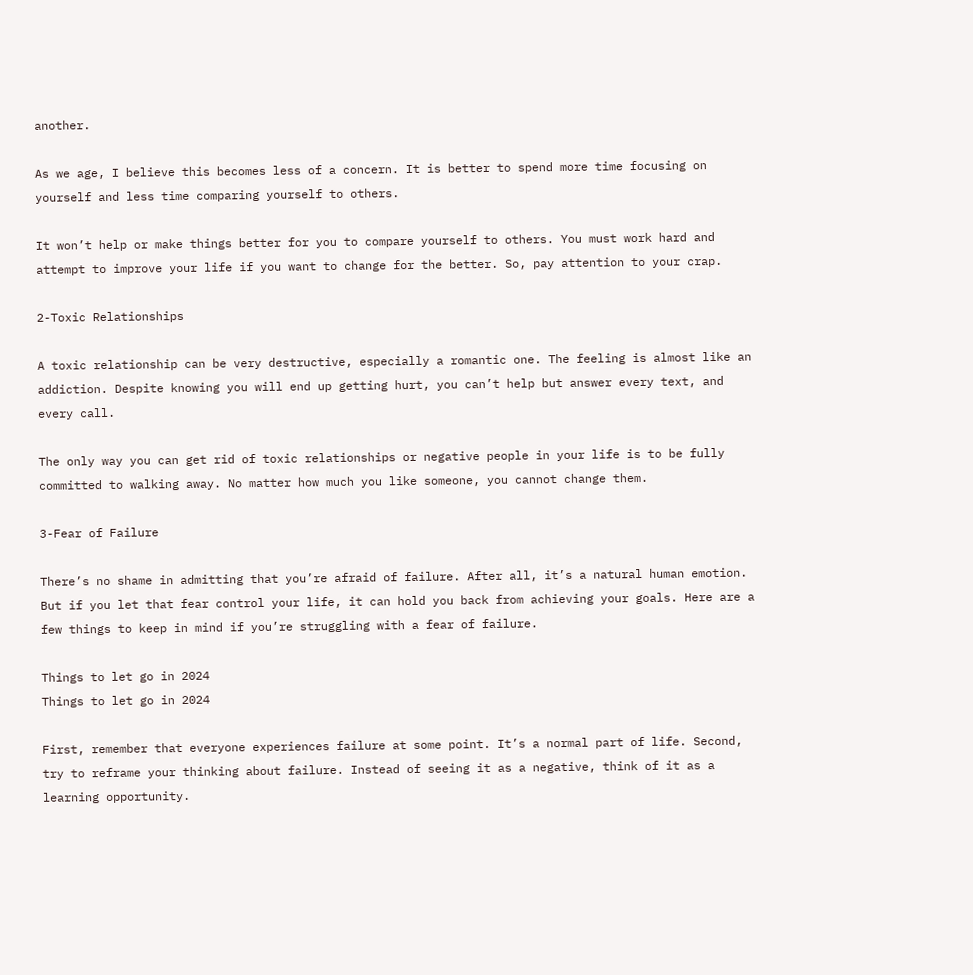another.

As we age, I believe this becomes less of a concern. It is better to spend more time focusing on yourself and less time comparing yourself to others.

It won’t help or make things better for you to compare yourself to others. You must work hard and attempt to improve your life if you want to change for the better. So, pay attention to your crap.

2-Toxic Relationships

A toxic relationship can be very destructive, especially a romantic one. The feeling is almost like an addiction. Despite knowing you will end up getting hurt, you can’t help but answer every text, and every call.

The only way you can get rid of toxic relationships or negative people in your life is to be fully committed to walking away. No matter how much you like someone, you cannot change them.

3-Fear of Failure

There’s no shame in admitting that you’re afraid of failure. After all, it’s a natural human emotion. But if you let that fear control your life, it can hold you back from achieving your goals. Here are a few things to keep in mind if you’re struggling with a fear of failure.

Things to let go in 2024
Things to let go in 2024

First, remember that everyone experiences failure at some point. It’s a normal part of life. Second, try to reframe your thinking about failure. Instead of seeing it as a negative, think of it as a learning opportunity.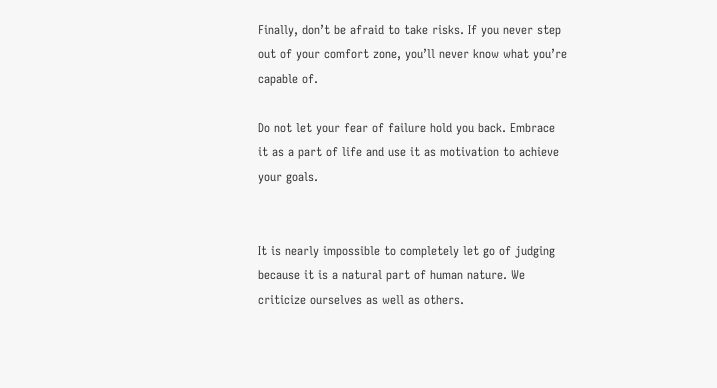Finally, don’t be afraid to take risks. If you never step out of your comfort zone, you’ll never know what you’re capable of.

Do not let your fear of failure hold you back. Embrace it as a part of life and use it as motivation to achieve your goals.


It is nearly impossible to completely let go of judging because it is a natural part of human nature. We criticize ourselves as well as others.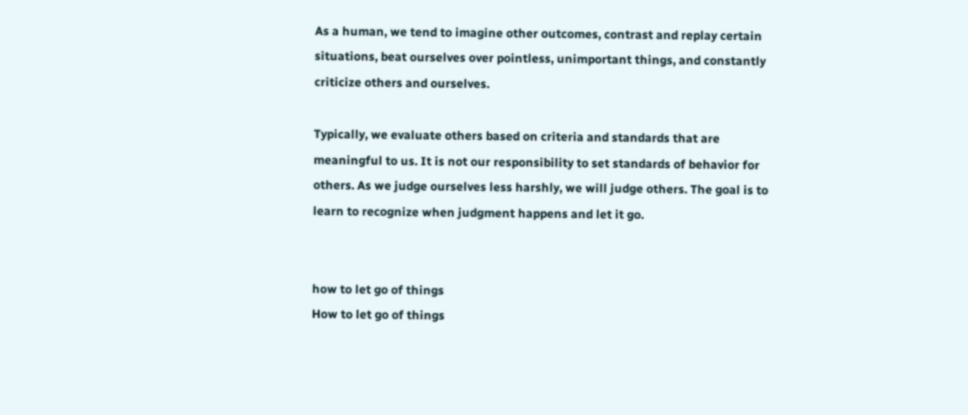As a human, we tend to imagine other outcomes, contrast and replay certain situations, beat ourselves over pointless, unimportant things, and constantly criticize others and ourselves.

Typically, we evaluate others based on criteria and standards that are meaningful to us. It is not our responsibility to set standards of behavior for others. As we judge ourselves less harshly, we will judge others. The goal is to learn to recognize when judgment happens and let it go.


how to let go of things
How to let go of things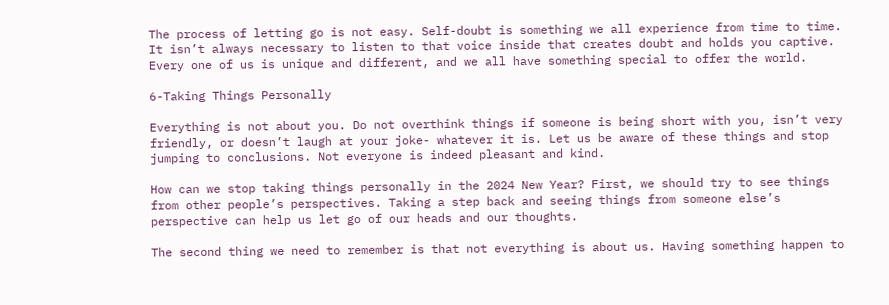The process of letting go is not easy. Self-doubt is something we all experience from time to time. It isn’t always necessary to listen to that voice inside that creates doubt and holds you captive. Every one of us is unique and different, and we all have something special to offer the world.

6-Taking Things Personally

Everything is not about you. Do not overthink things if someone is being short with you, isn’t very friendly, or doesn’t laugh at your joke- whatever it is. Let us be aware of these things and stop jumping to conclusions. Not everyone is indeed pleasant and kind.

How can we stop taking things personally in the 2024 New Year? First, we should try to see things from other people’s perspectives. Taking a step back and seeing things from someone else’s perspective can help us let go of our heads and our thoughts.

The second thing we need to remember is that not everything is about us. Having something happen to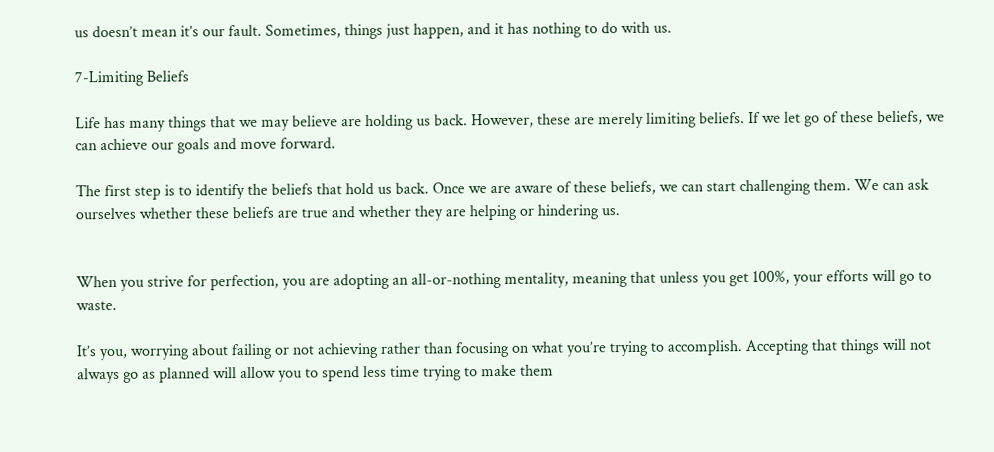us doesn’t mean it’s our fault. Sometimes, things just happen, and it has nothing to do with us.

7-Limiting Beliefs

Life has many things that we may believe are holding us back. However, these are merely limiting beliefs. If we let go of these beliefs, we can achieve our goals and move forward.

The first step is to identify the beliefs that hold us back. Once we are aware of these beliefs, we can start challenging them. We can ask ourselves whether these beliefs are true and whether they are helping or hindering us.


When you strive for perfection, you are adopting an all-or-nothing mentality, meaning that unless you get 100%, your efforts will go to waste.

It’s you, worrying about failing or not achieving rather than focusing on what you’re trying to accomplish. Accepting that things will not always go as planned will allow you to spend less time trying to make them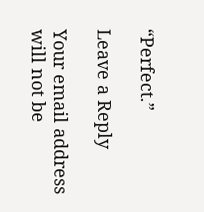“Perfect.”

Leave a Reply

Your email address will not be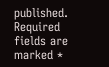published. Required fields are marked *